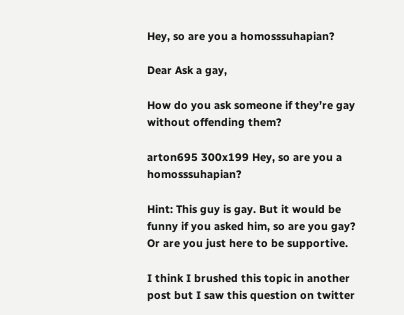Hey, so are you a homosssuhapian?

Dear Ask a gay,

How do you ask someone if they’re gay without offending them?

arton695 300x199 Hey, so are you a homosssuhapian?

Hint: This guy is gay. But it would be funny if you asked him, so are you gay? Or are you just here to be supportive.

I think I brushed this topic in another post but I saw this question on twitter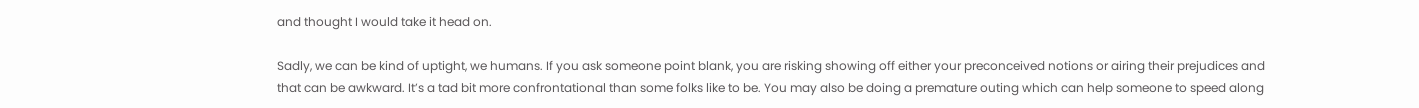and thought I would take it head on.

Sadly, we can be kind of uptight, we humans. If you ask someone point blank, you are risking showing off either your preconceived notions or airing their prejudices and that can be awkward. It’s a tad bit more confrontational than some folks like to be. You may also be doing a premature outing which can help someone to speed along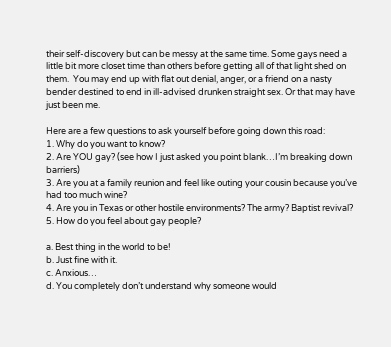their self-discovery but can be messy at the same time. Some gays need a little bit more closet time than others before getting all of that light shed on them.  You may end up with flat out denial, anger, or a friend on a nasty bender destined to end in ill-advised drunken straight sex. Or that may have just been me.

Here are a few questions to ask yourself before going down this road:
1. Why do you want to know?
2. Are YOU gay? (see how I just asked you point blank…I’m breaking down barriers)
3. Are you at a family reunion and feel like outing your cousin because you’ve had too much wine?
4. Are you in Texas or other hostile environments? The army? Baptist revival?
5. How do you feel about gay people?

a. Best thing in the world to be!
b. Just fine with it.
c. Anxious…
d. You completely don’t understand why someone would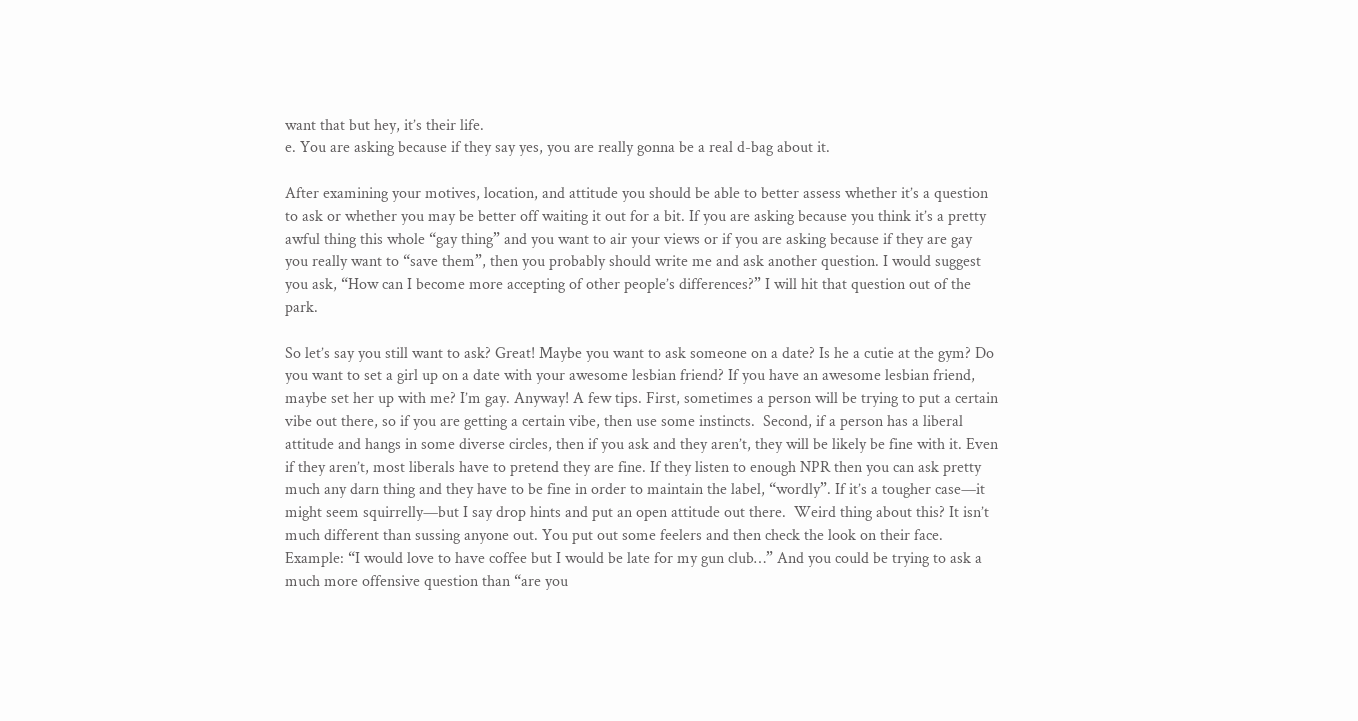want that but hey, it’s their life.
e. You are asking because if they say yes, you are really gonna be a real d-bag about it.

After examining your motives, location, and attitude you should be able to better assess whether it’s a question to ask or whether you may be better off waiting it out for a bit. If you are asking because you think it’s a pretty awful thing this whole “gay thing” and you want to air your views or if you are asking because if they are gay you really want to “save them”, then you probably should write me and ask another question. I would suggest you ask, “How can I become more accepting of other people’s differences?” I will hit that question out of the park.

So let’s say you still want to ask? Great! Maybe you want to ask someone on a date? Is he a cutie at the gym? Do you want to set a girl up on a date with your awesome lesbian friend? If you have an awesome lesbian friend, maybe set her up with me? I’m gay. Anyway! A few tips. First, sometimes a person will be trying to put a certain vibe out there, so if you are getting a certain vibe, then use some instincts.  Second, if a person has a liberal attitude and hangs in some diverse circles, then if you ask and they aren’t, they will be likely be fine with it. Even if they aren’t, most liberals have to pretend they are fine. If they listen to enough NPR then you can ask pretty much any darn thing and they have to be fine in order to maintain the label, “wordly”. If it’s a tougher case—it might seem squirrelly—but I say drop hints and put an open attitude out there.  Weird thing about this? It isn’t much different than sussing anyone out. You put out some feelers and then check the look on their face. Example: “I would love to have coffee but I would be late for my gun club…” And you could be trying to ask a much more offensive question than “are you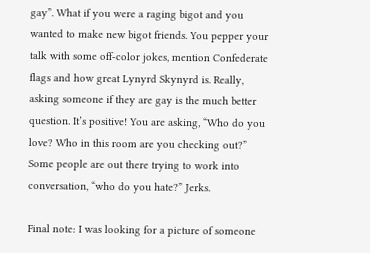gay”. What if you were a raging bigot and you wanted to make new bigot friends. You pepper your talk with some off-color jokes, mention Confederate flags and how great Lynyrd Skynyrd is. Really, asking someone if they are gay is the much better question. It’s positive! You are asking, “Who do you love? Who in this room are you checking out?” Some people are out there trying to work into conversation, “who do you hate?” Jerks.

Final note: I was looking for a picture of someone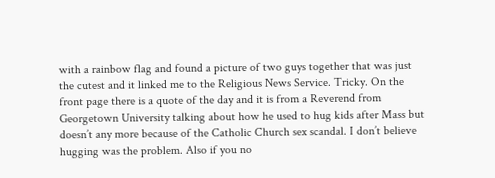with a rainbow flag and found a picture of two guys together that was just the cutest and it linked me to the Religious News Service. Tricky. On the front page there is a quote of the day and it is from a Reverend from Georgetown University talking about how he used to hug kids after Mass but doesn’t any more because of the Catholic Church sex scandal. I don’t believe hugging was the problem. Also if you no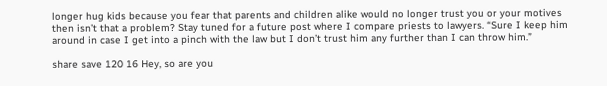longer hug kids because you fear that parents and children alike would no longer trust you or your motives then isn’t that a problem? Stay tuned for a future post where I compare priests to lawyers. “Sure I keep him around in case I get into a pinch with the law but I don’t trust him any further than I can throw him.”

share save 120 16 Hey, so are you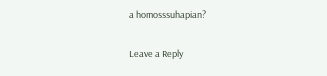a homosssuhapian?

Leave a Reply